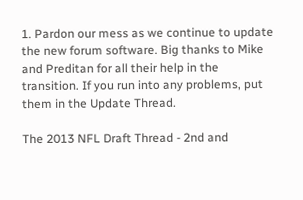1. Pardon our mess as we continue to update the new forum software. Big thanks to Mike and Preditan for all their help in the transition. If you run into any problems, put them in the Update Thread.

The 2013 NFL Draft Thread - 2nd and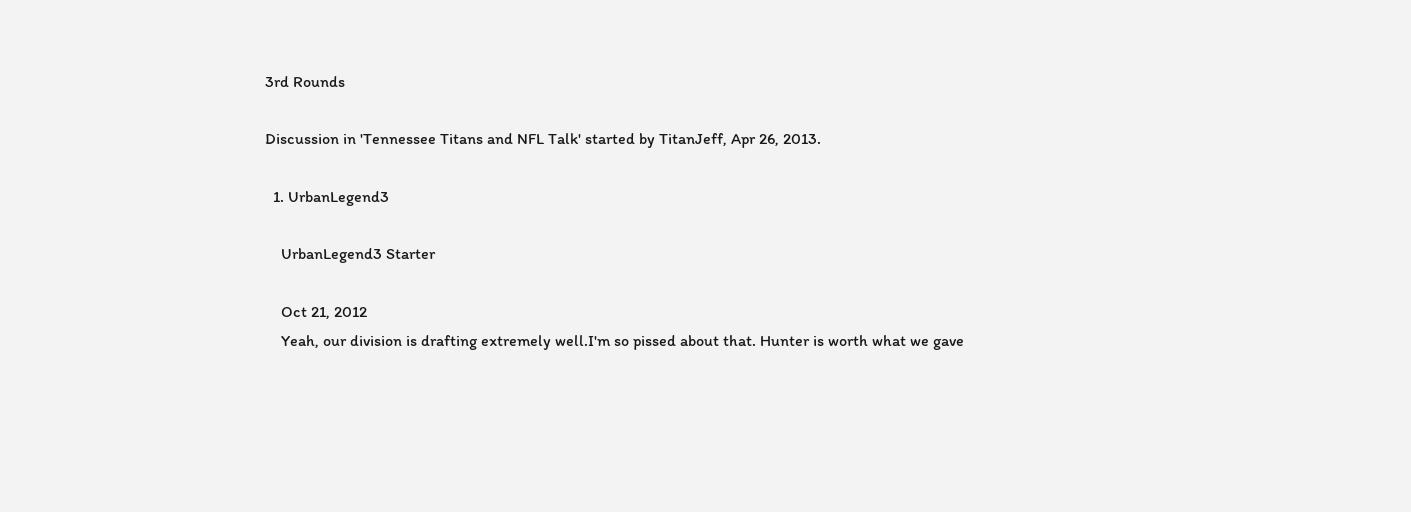3rd Rounds

Discussion in 'Tennessee Titans and NFL Talk' started by TitanJeff, Apr 26, 2013.

  1. UrbanLegend3

    UrbanLegend3 Starter

    Oct 21, 2012
    Yeah, our division is drafting extremely well.I'm so pissed about that. Hunter is worth what we gave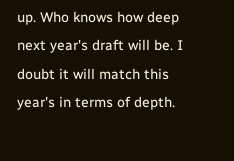up. Who knows how deep next year's draft will be. I doubt it will match this year's in terms of depth.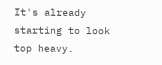It's already starting to look top heavy.